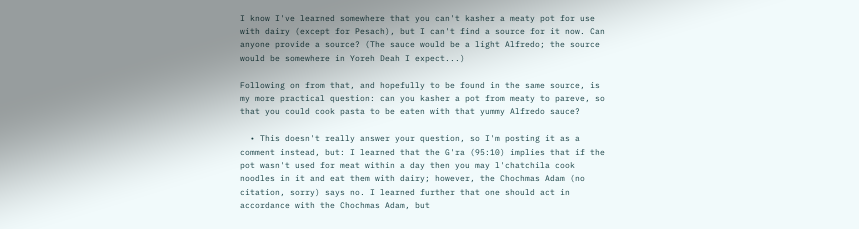I know I've learned somewhere that you can't kasher a meaty pot for use with dairy (except for Pesach), but I can't find a source for it now. Can anyone provide a source? (The sauce would be a light Alfredo; the source would be somewhere in Yoreh Deah I expect...)

Following on from that, and hopefully to be found in the same source, is my more practical question: can you kasher a pot from meaty to pareve, so that you could cook pasta to be eaten with that yummy Alfredo sauce?

  • This doesn't really answer your question, so I'm posting it as a comment instead, but: I learned that the G'ra (95:10) implies that if the pot wasn't used for meat within a day then you may l'chatchila cook noodles in it and eat them with dairy; however, the Chochmas Adam (no citation, sorry) says no. I learned further that one should act in accordance with the Chochmas Adam, but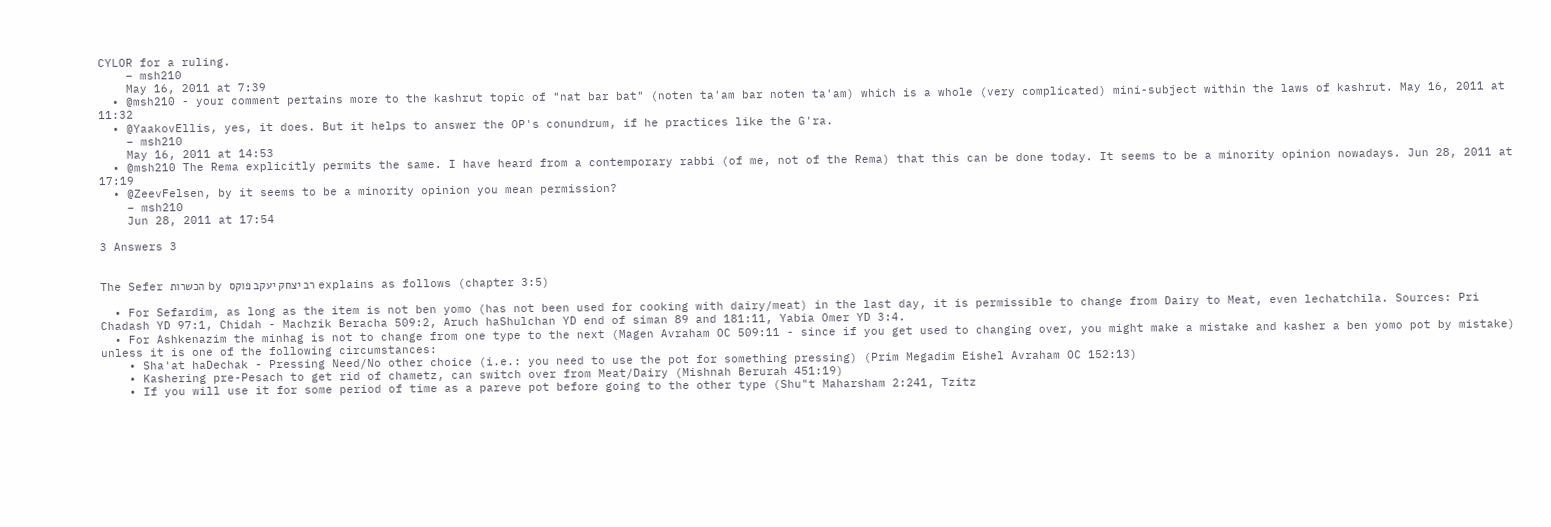CYLOR for a ruling.
    – msh210
    May 16, 2011 at 7:39
  • @msh210 - your comment pertains more to the kashrut topic of "nat bar bat" (noten ta'am bar noten ta'am) which is a whole (very complicated) mini-subject within the laws of kashrut. May 16, 2011 at 11:32
  • @YaakovEllis, yes, it does. But it helps to answer the OP's conundrum, if he practices like the G'ra.
    – msh210
    May 16, 2011 at 14:53
  • @msh210 The Rema explicitly permits the same. I have heard from a contemporary rabbi (of me, not of the Rema) that this can be done today. It seems to be a minority opinion nowadays. Jun 28, 2011 at 17:19
  • @ZeevFelsen, by it seems to be a minority opinion you mean permission?
    – msh210
    Jun 28, 2011 at 17:54

3 Answers 3


The Sefer הכשרות by רב יצחק יעקב פוקס explains as follows (chapter 3:5)

  • For Sefardim, as long as the item is not ben yomo (has not been used for cooking with dairy/meat) in the last day, it is permissible to change from Dairy to Meat, even lechatchila. Sources: Pri Chadash YD 97:1, Chidah - Machzik Beracha 509:2, Aruch haShulchan YD end of siman 89 and 181:11, Yabia Omer YD 3:4.
  • For Ashkenazim the minhag is not to change from one type to the next (Magen Avraham OC 509:11 - since if you get used to changing over, you might make a mistake and kasher a ben yomo pot by mistake) unless it is one of the following circumstances:
    • Sha'at haDechak - Pressing Need/No other choice (i.e.: you need to use the pot for something pressing) (Prim Megadim Eishel Avraham OC 152:13)
    • Kashering pre-Pesach to get rid of chametz, can switch over from Meat/Dairy (Mishnah Berurah 451:19)
    • If you will use it for some period of time as a pareve pot before going to the other type (Shu"t Maharsham 2:241, Tzitz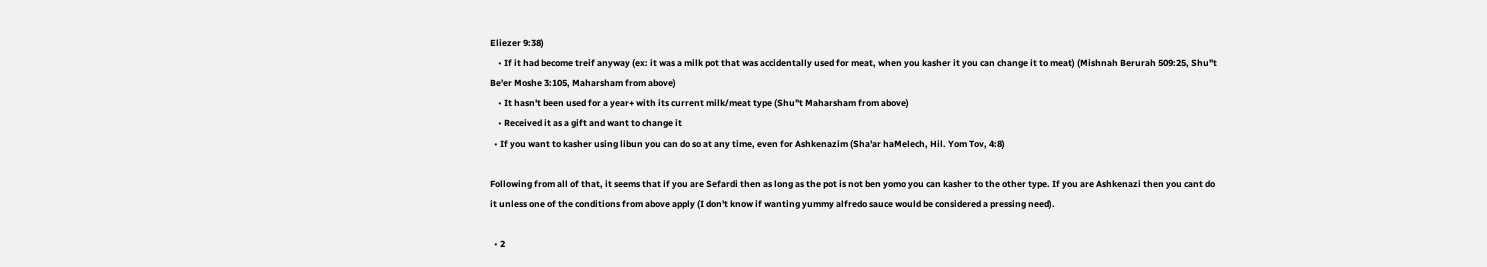Eliezer 9:38)
    • If it had become treif anyway (ex: it was a milk pot that was accidentally used for meat, when you kasher it you can change it to meat) (Mishnah Berurah 509:25, Shu"t Be'er Moshe 3:105, Maharsham from above)
    • It hasn't been used for a year+ with its current milk/meat type (Shu"t Maharsham from above)
    • Received it as a gift and want to change it
  • If you want to kasher using libun you can do so at any time, even for Ashkenazim (Sha'ar haMelech, Hil. Yom Tov, 4:8)

Following from all of that, it seems that if you are Sefardi then as long as the pot is not ben yomo you can kasher to the other type. If you are Ashkenazi then you cant do it unless one of the conditions from above apply (I don't know if wanting yummy alfredo sauce would be considered a pressing need).

  • 2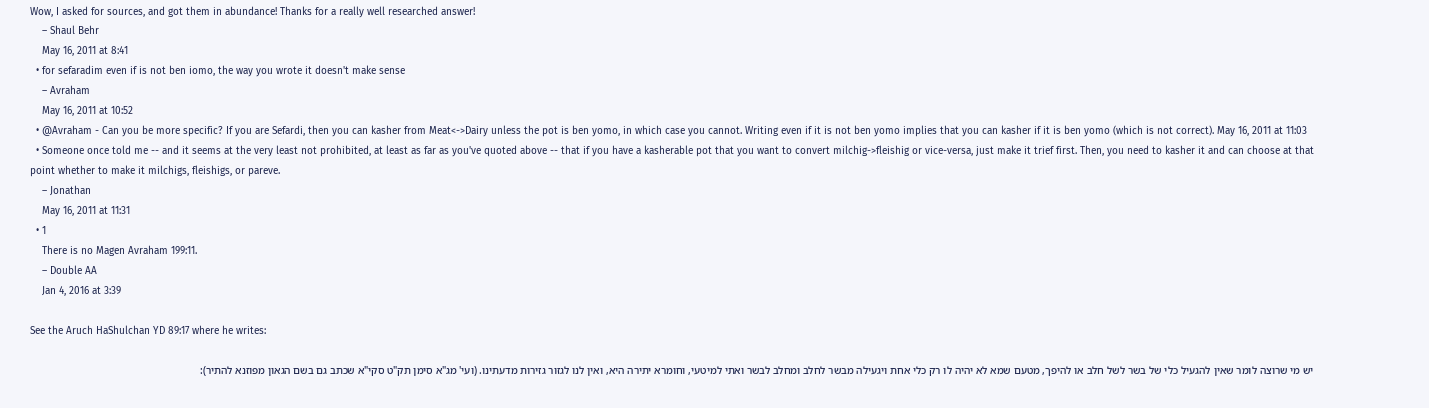Wow, I asked for sources, and got them in abundance! Thanks for a really well researched answer!
    – Shaul Behr
    May 16, 2011 at 8:41
  • for sefaradim even if is not ben iomo, the way you wrote it doesn't make sense
    – Avraham
    May 16, 2011 at 10:52
  • @Avraham - Can you be more specific? If you are Sefardi, then you can kasher from Meat<->Dairy unless the pot is ben yomo, in which case you cannot. Writing even if it is not ben yomo implies that you can kasher if it is ben yomo (which is not correct). May 16, 2011 at 11:03
  • Someone once told me -- and it seems at the very least not prohibited, at least as far as you've quoted above -- that if you have a kasherable pot that you want to convert milchig->fleishig or vice-versa, just make it trief first. Then, you need to kasher it and can choose at that point whether to make it milchigs, fleishigs, or pareve.
    – Jonathan
    May 16, 2011 at 11:31
  • 1
    There is no Magen Avraham 199:11.
    – Double AA
    Jan 4, 2016 at 3:39

See the Aruch HaShulchan YD 89:17 where he writes:

יש מי שרוצה לומר שאין להגעיל כלי של בשר לשל חלב או להיפך, מטעם שמא לא יהיה לו רק כלי אחת ויגעילה מבשר לחלב ומחלב לבשר ואתי למיטעי, וחומרא יתירה היא, ואין לנו לגזור גזירות מדעתינו. (ועי' מג"א סימן תק"ט סקי"א שכתב גם בשם הגאון מפוזנא להתיר):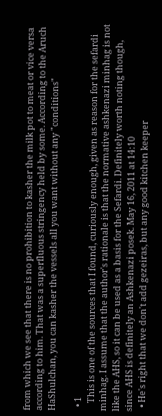from which we see that there is no prohibition to kasher the milk pot to meat or vice versa according to him. That was a superfluous stringency held by some. According to the Aruch HaShulchan, you can kasher the vessels all you want without any "conditions"

  • 1
    This is one of the sources that I found, curiously enough, given as reason for the sefardi minhag. I assume that the author's rationale is that the normative ashkenazi minhag is not like the AHS, so it can be used as a basis for the Sefardi. Definitely worth noting though, since AHS is definitely an Ashkenazi posek. May 16, 2011 at 14:10
  • He's right that we don't add gezeiras, but any good kitchen keeper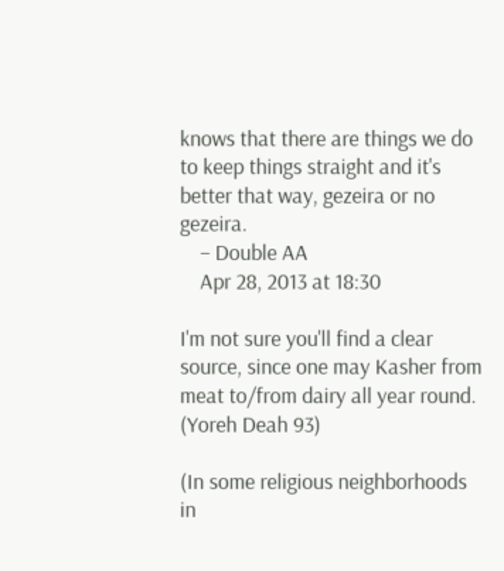knows that there are things we do to keep things straight and it's better that way, gezeira or no gezeira.
    – Double AA
    Apr 28, 2013 at 18:30

I'm not sure you'll find a clear source, since one may Kasher from meat to/from dairy all year round. (Yoreh Deah 93)

(In some religious neighborhoods in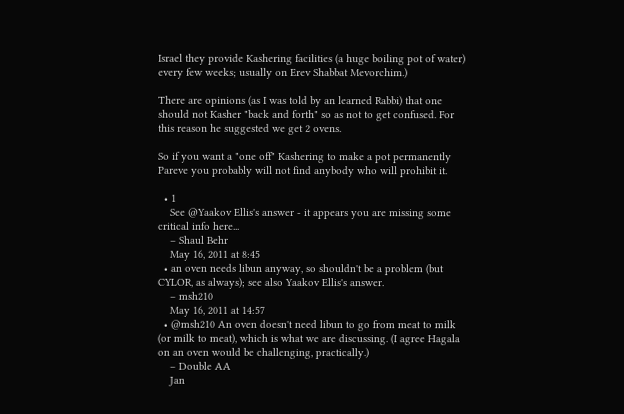Israel they provide Kashering facilities (a huge boiling pot of water) every few weeks; usually on Erev Shabbat Mevorchim.)

There are opinions (as I was told by an learned Rabbi) that one should not Kasher "back and forth" so as not to get confused. For this reason he suggested we get 2 ovens.

So if you want a "one off" Kashering to make a pot permanently Pareve you probably will not find anybody who will prohibit it.

  • 1
    See @Yaakov Ellis's answer - it appears you are missing some critical info here...
    – Shaul Behr
    May 16, 2011 at 8:45
  • an oven needs libun anyway, so shouldn't be a problem (but CYLOR, as always); see also Yaakov Ellis's answer.
    – msh210
    May 16, 2011 at 14:57
  • @msh210 An oven doesn't need libun to go from meat to milk (or milk to meat), which is what we are discussing. (I agree Hagala on an oven would be challenging, practically.)
    – Double AA
    Jan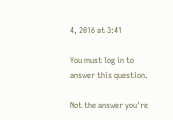4, 2016 at 3:41

You must log in to answer this question.

Not the answer you're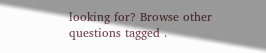looking for? Browse other questions tagged .